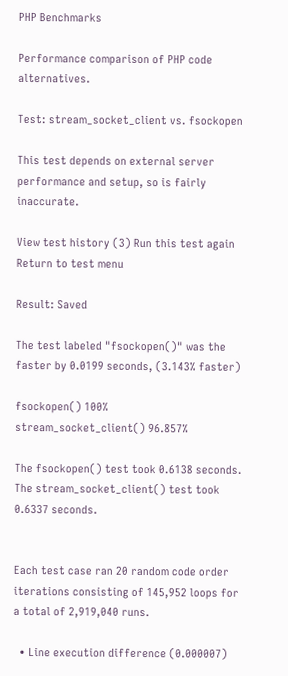PHP Benchmarks

Performance comparison of PHP code alternatives.

Test: stream_socket_client vs. fsockopen

This test depends on external server performance and setup, so is fairly inaccurate.

View test history (3) Run this test again Return to test menu

Result: Saved

The test labeled "fsockopen()" was the faster by 0.0199 seconds, (3.143% faster)

fsockopen() 100%
stream_socket_client() 96.857%

The fsockopen() test took 0.6138 seconds.
The stream_socket_client() test took 0.6337 seconds.


Each test case ran 20 random code order iterations consisting of 145,952 loops for a total of 2,919,040 runs.

  • Line execution difference (0.000007)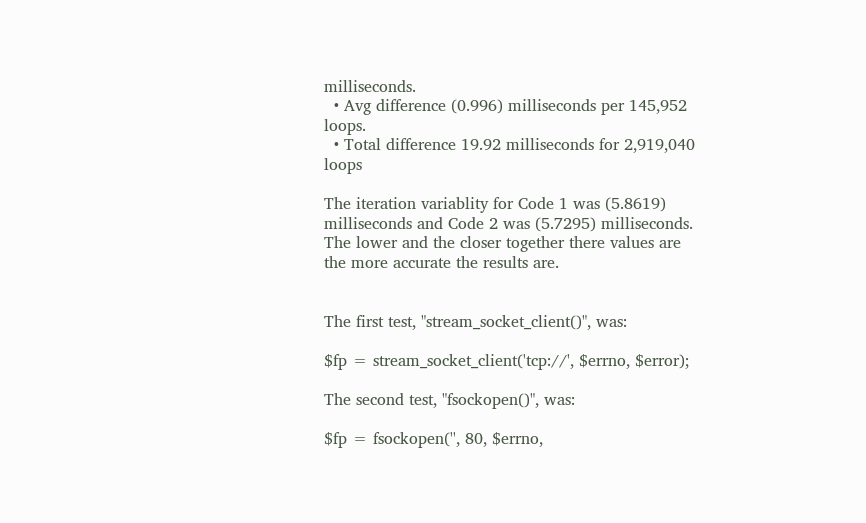milliseconds.
  • Avg difference (0.996) milliseconds per 145,952 loops.
  • Total difference 19.92 milliseconds for 2,919,040 loops

The iteration variablity for Code 1 was (5.8619) milliseconds and Code 2 was (5.7295) milliseconds. The lower and the closer together there values are the more accurate the results are.


The first test, "stream_socket_client()", was:

$fp = stream_socket_client('tcp://', $errno, $error);

The second test, "fsockopen()", was:

$fp = fsockopen('', 80, $errno,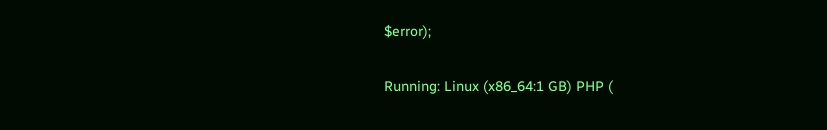$error);

Running: Linux (x86_64:1 GB) PHP (